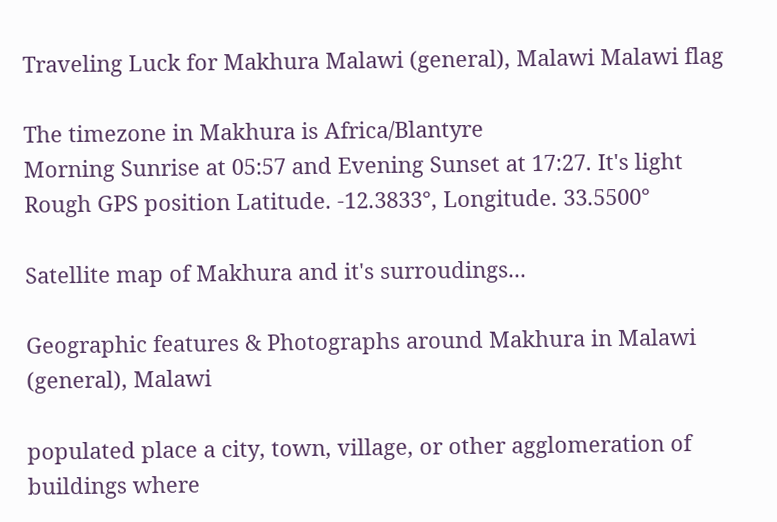Traveling Luck for Makhura Malawi (general), Malawi Malawi flag

The timezone in Makhura is Africa/Blantyre
Morning Sunrise at 05:57 and Evening Sunset at 17:27. It's light
Rough GPS position Latitude. -12.3833°, Longitude. 33.5500°

Satellite map of Makhura and it's surroudings...

Geographic features & Photographs around Makhura in Malawi (general), Malawi

populated place a city, town, village, or other agglomeration of buildings where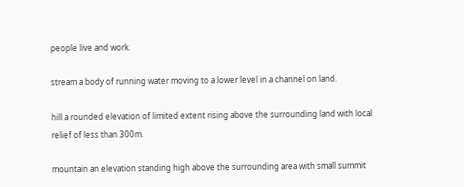people live and work.

stream a body of running water moving to a lower level in a channel on land.

hill a rounded elevation of limited extent rising above the surrounding land with local relief of less than 300m.

mountain an elevation standing high above the surrounding area with small summit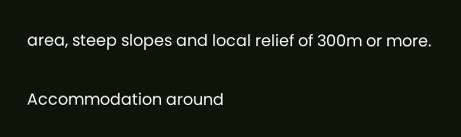area, steep slopes and local relief of 300m or more.

Accommodation around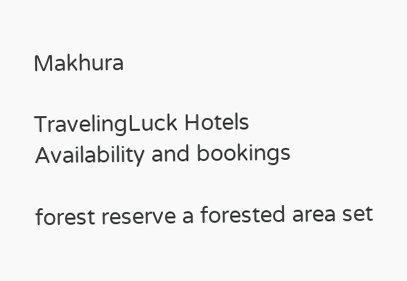Makhura

TravelingLuck Hotels
Availability and bookings

forest reserve a forested area set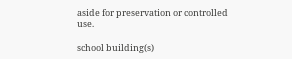aside for preservation or controlled use.

school building(s)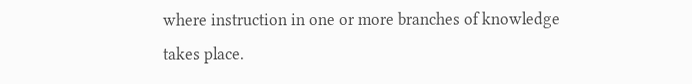where instruction in one or more branches of knowledge takes place.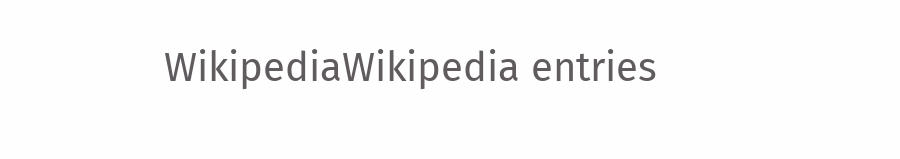WikipediaWikipedia entries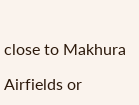close to Makhura

Airfields or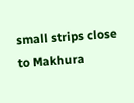small strips close to Makhura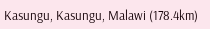Kasungu, Kasungu, Malawi (178.4km)